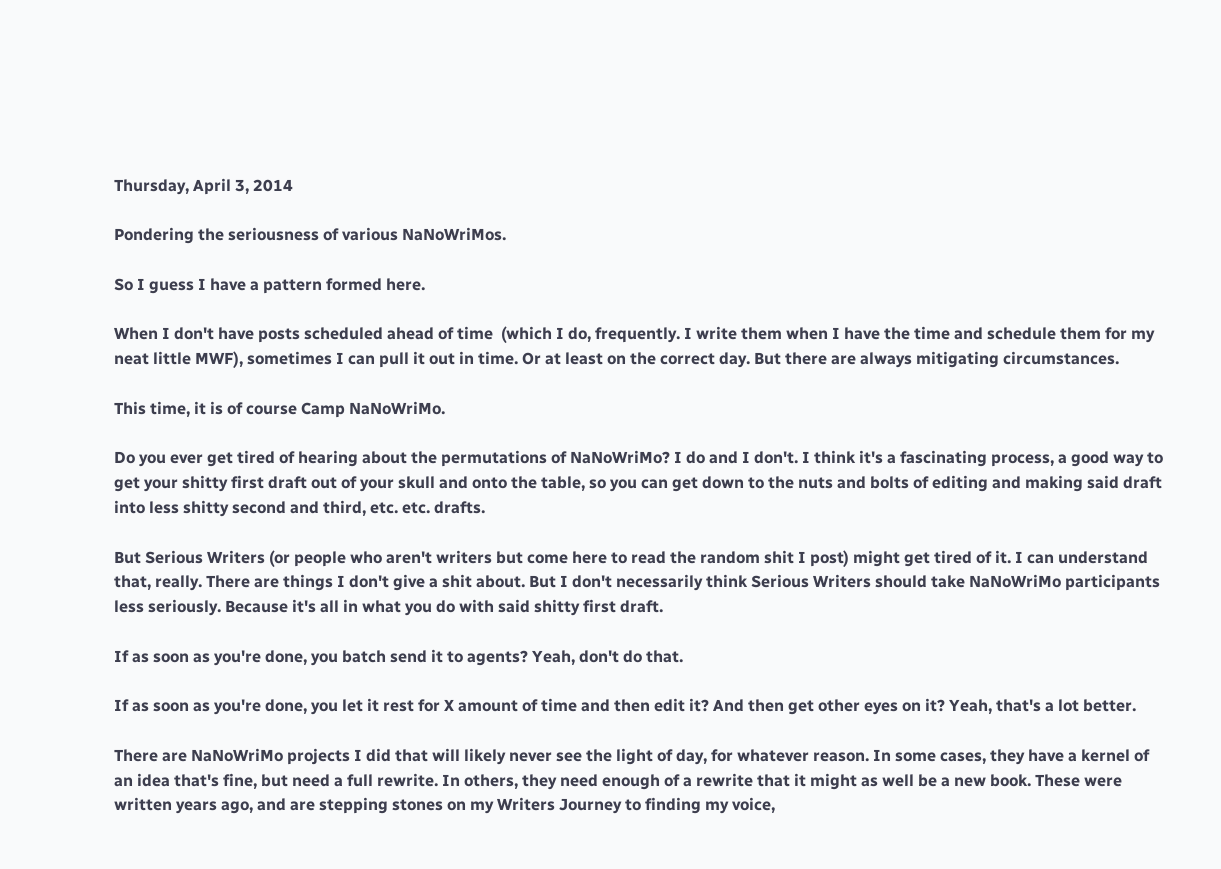Thursday, April 3, 2014

Pondering the seriousness of various NaNoWriMos.

So I guess I have a pattern formed here.

When I don't have posts scheduled ahead of time  (which I do, frequently. I write them when I have the time and schedule them for my neat little MWF), sometimes I can pull it out in time. Or at least on the correct day. But there are always mitigating circumstances.

This time, it is of course Camp NaNoWriMo.

Do you ever get tired of hearing about the permutations of NaNoWriMo? I do and I don't. I think it's a fascinating process, a good way to get your shitty first draft out of your skull and onto the table, so you can get down to the nuts and bolts of editing and making said draft into less shitty second and third, etc. etc. drafts.

But Serious Writers (or people who aren't writers but come here to read the random shit I post) might get tired of it. I can understand that, really. There are things I don't give a shit about. But I don't necessarily think Serious Writers should take NaNoWriMo participants less seriously. Because it's all in what you do with said shitty first draft.

If as soon as you're done, you batch send it to agents? Yeah, don't do that.

If as soon as you're done, you let it rest for X amount of time and then edit it? And then get other eyes on it? Yeah, that's a lot better.

There are NaNoWriMo projects I did that will likely never see the light of day, for whatever reason. In some cases, they have a kernel of an idea that's fine, but need a full rewrite. In others, they need enough of a rewrite that it might as well be a new book. These were written years ago, and are stepping stones on my Writers Journey to finding my voice,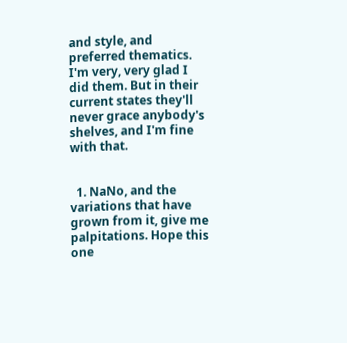and style, and preferred thematics. I'm very, very glad I did them. But in their current states they'll never grace anybody's shelves, and I'm fine with that.


  1. NaNo, and the variations that have grown from it, give me palpitations. Hope this one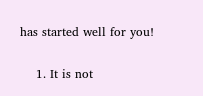has started well for you!

    1. It is not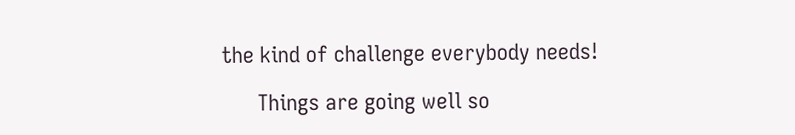the kind of challenge everybody needs!

      Things are going well so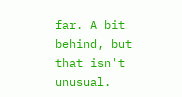far. A bit behind, but that isn't unusual.